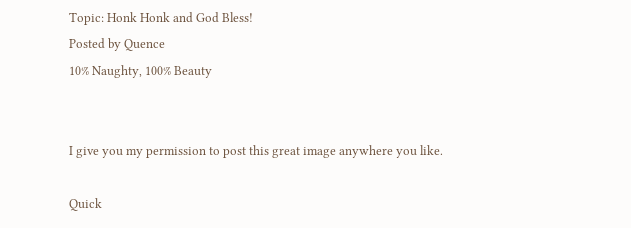Topic: Honk Honk and God Bless!
Posted by Quence
10% Naughty, 100% Beauty


I give you my permission to post this great image anywhere you like.

Quick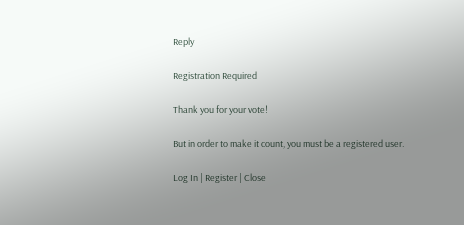Reply

Registration Required

Thank you for your vote!

But in order to make it count, you must be a registered user.

Log In | Register | Close